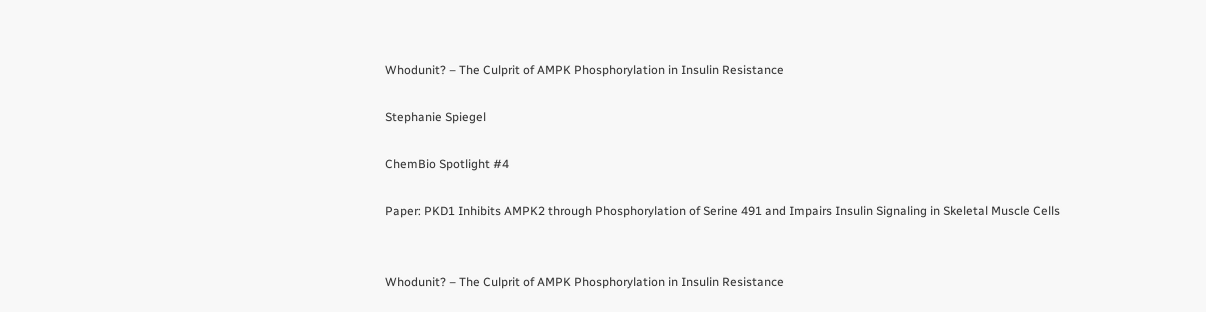Whodunit? – The Culprit of AMPK Phosphorylation in Insulin Resistance

Stephanie Spiegel

ChemBio Spotlight #4

Paper: PKD1 Inhibits AMPK2 through Phosphorylation of Serine 491 and Impairs Insulin Signaling in Skeletal Muscle Cells


Whodunit? – The Culprit of AMPK Phosphorylation in Insulin Resistance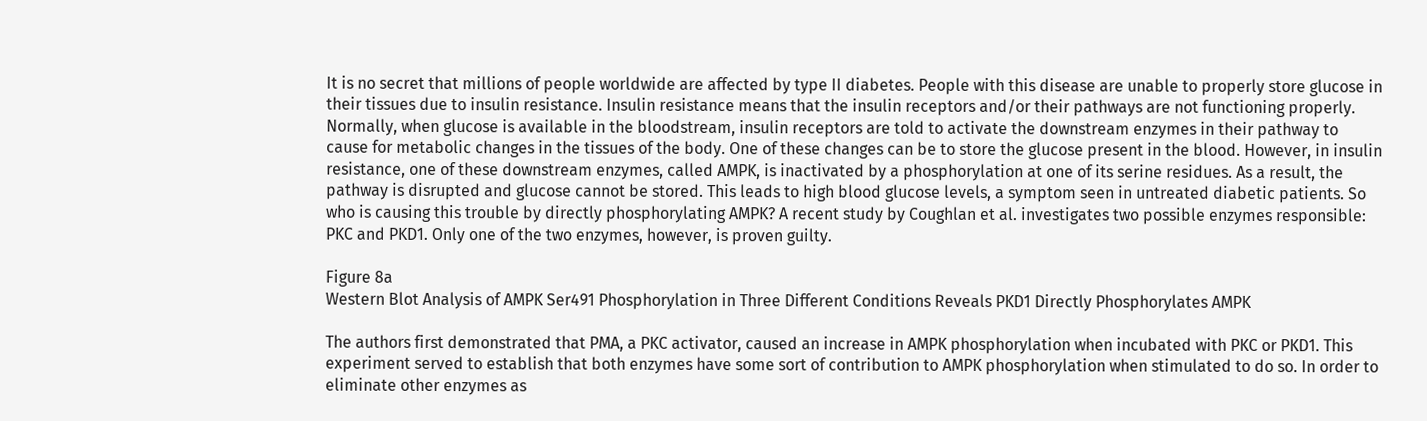It is no secret that millions of people worldwide are affected by type II diabetes. People with this disease are unable to properly store glucose in their tissues due to insulin resistance. Insulin resistance means that the insulin receptors and/or their pathways are not functioning properly. Normally, when glucose is available in the bloodstream, insulin receptors are told to activate the downstream enzymes in their pathway to cause for metabolic changes in the tissues of the body. One of these changes can be to store the glucose present in the blood. However, in insulin resistance, one of these downstream enzymes, called AMPK, is inactivated by a phosphorylation at one of its serine residues. As a result, the pathway is disrupted and glucose cannot be stored. This leads to high blood glucose levels, a symptom seen in untreated diabetic patients. So who is causing this trouble by directly phosphorylating AMPK? A recent study by Coughlan et al. investigates two possible enzymes responsible: PKC and PKD1. Only one of the two enzymes, however, is proven guilty.

Figure 8a
Western Blot Analysis of AMPK Ser491 Phosphorylation in Three Different Conditions Reveals PKD1 Directly Phosphorylates AMPK

The authors first demonstrated that PMA, a PKC activator, caused an increase in AMPK phosphorylation when incubated with PKC or PKD1. This experiment served to establish that both enzymes have some sort of contribution to AMPK phosphorylation when stimulated to do so. In order to eliminate other enzymes as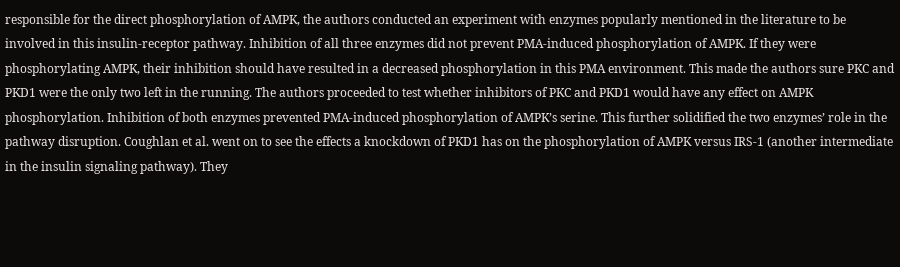responsible for the direct phosphorylation of AMPK, the authors conducted an experiment with enzymes popularly mentioned in the literature to be involved in this insulin-receptor pathway. Inhibition of all three enzymes did not prevent PMA-induced phosphorylation of AMPK. If they were phosphorylating AMPK, their inhibition should have resulted in a decreased phosphorylation in this PMA environment. This made the authors sure PKC and PKD1 were the only two left in the running. The authors proceeded to test whether inhibitors of PKC and PKD1 would have any effect on AMPK phosphorylation. Inhibition of both enzymes prevented PMA-induced phosphorylation of AMPK’s serine. This further solidified the two enzymes’ role in the pathway disruption. Coughlan et al. went on to see the effects a knockdown of PKD1 has on the phosphorylation of AMPK versus IRS-1 (another intermediate in the insulin signaling pathway). They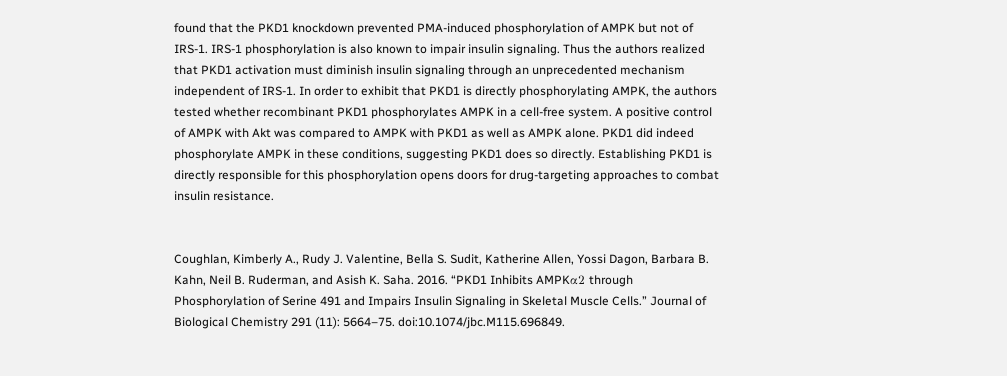found that the PKD1 knockdown prevented PMA-induced phosphorylation of AMPK but not of IRS-1. IRS-1 phosphorylation is also known to impair insulin signaling. Thus the authors realized that PKD1 activation must diminish insulin signaling through an unprecedented mechanism independent of IRS-1. In order to exhibit that PKD1 is directly phosphorylating AMPK, the authors tested whether recombinant PKD1 phosphorylates AMPK in a cell-free system. A positive control of AMPK with Akt was compared to AMPK with PKD1 as well as AMPK alone. PKD1 did indeed phosphorylate AMPK in these conditions, suggesting PKD1 does so directly. Establishing PKD1 is directly responsible for this phosphorylation opens doors for drug-targeting approaches to combat insulin resistance.


Coughlan, Kimberly A., Rudy J. Valentine, Bella S. Sudit, Katherine Allen, Yossi Dagon, Barbara B. Kahn, Neil B. Ruderman, and Asish K. Saha. 2016. “PKD1 Inhibits AMPKα2 through Phosphorylation of Serine 491 and Impairs Insulin Signaling in Skeletal Muscle Cells.” Journal of Biological Chemistry 291 (11): 5664–75. doi:10.1074/jbc.M115.696849.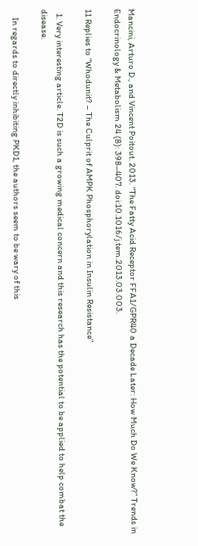Mancini, Arturo D., and Vincent Poitout. 2013. “The Fatty Acid Receptor FFA1/GPR40 a Decade Later: How Much Do We Know?” Trends in Endocrinology & Metabolism 24 (8): 398–407. doi:10.1016/j.tem.2013.03.003.

11 Replies to “Whodunit? – The Culprit of AMPK Phosphorylation in Insulin Resistance”

  1. Very interesting article. T2D is such a growing medical concern and this research has the potential to be applied to help combat the disease.

    In regards to directly inhibiting PKD1, the authors seem to be wary of this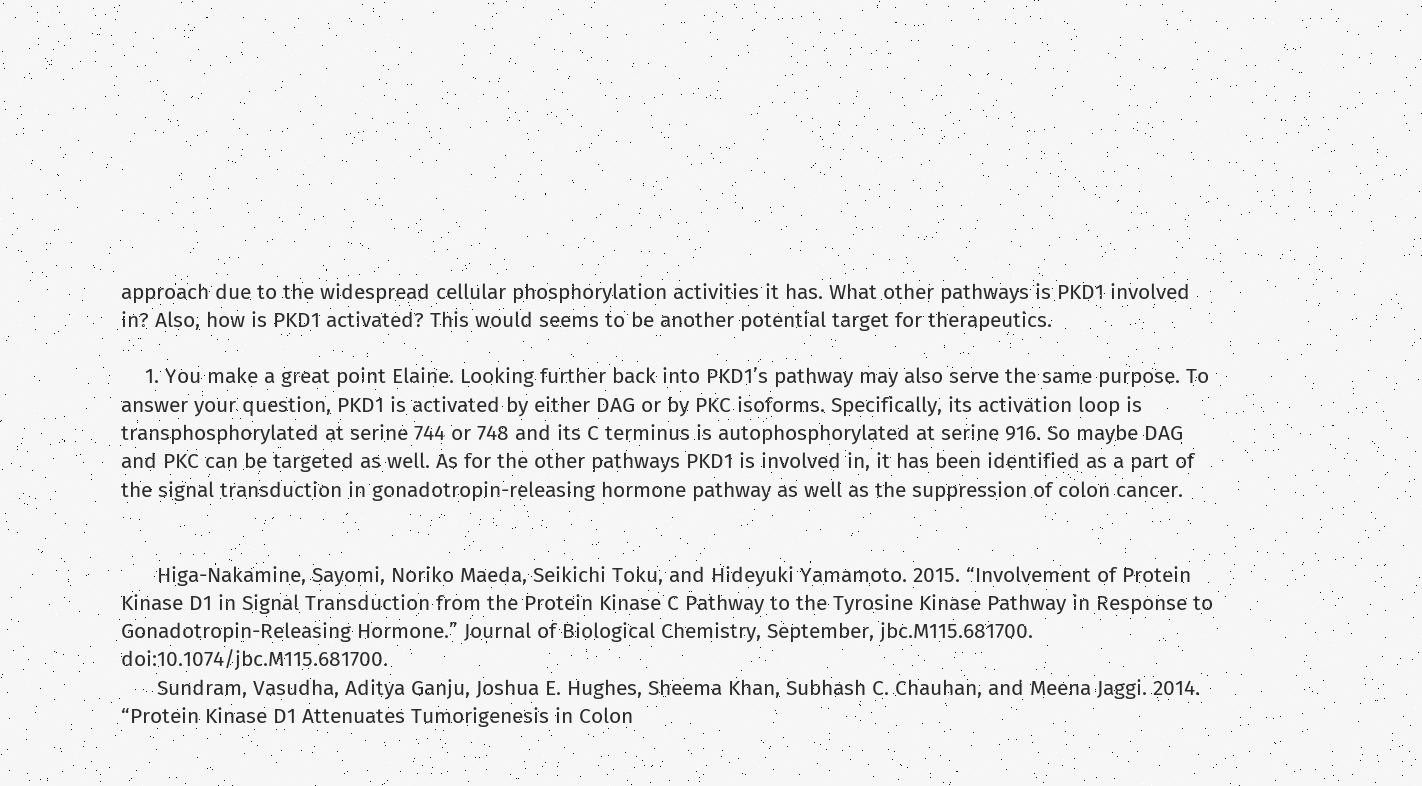approach due to the widespread cellular phosphorylation activities it has. What other pathways is PKD1 involved in? Also, how is PKD1 activated? This would seems to be another potential target for therapeutics.

    1. You make a great point Elaine. Looking further back into PKD1’s pathway may also serve the same purpose. To answer your question, PKD1 is activated by either DAG or by PKC isoforms. Specifically, its activation loop is transphosphorylated at serine 744 or 748 and its C terminus is autophosphorylated at serine 916. So maybe DAG and PKC can be targeted as well. As for the other pathways PKD1 is involved in, it has been identified as a part of the signal transduction in gonadotropin-releasing hormone pathway as well as the suppression of colon cancer.


      Higa-Nakamine, Sayomi, Noriko Maeda, Seikichi Toku, and Hideyuki Yamamoto. 2015. “Involvement of Protein Kinase D1 in Signal Transduction from the Protein Kinase C Pathway to the Tyrosine Kinase Pathway in Response to Gonadotropin-Releasing Hormone.” Journal of Biological Chemistry, September, jbc.M115.681700. doi:10.1074/jbc.M115.681700.
      Sundram, Vasudha, Aditya Ganju, Joshua E. Hughes, Sheema Khan, Subhash C. Chauhan, and Meena Jaggi. 2014. “Protein Kinase D1 Attenuates Tumorigenesis in Colon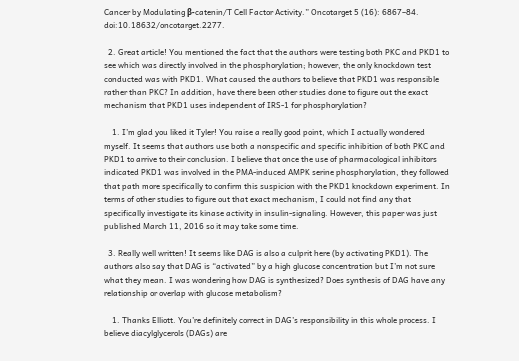Cancer by Modulating β-catenin/T Cell Factor Activity.” Oncotarget 5 (16): 6867–84. doi:10.18632/oncotarget.2277.

  2. Great article! You mentioned the fact that the authors were testing both PKC and PKD1 to see which was directly involved in the phosphorylation; however, the only knockdown test conducted was with PKD1. What caused the authors to believe that PKD1 was responsible rather than PKC? In addition, have there been other studies done to figure out the exact mechanism that PKD1 uses independent of IRS-1 for phosphorylation?

    1. I’m glad you liked it Tyler! You raise a really good point, which I actually wondered myself. It seems that authors use both a nonspecific and specific inhibition of both PKC and PKD1 to arrive to their conclusion. I believe that once the use of pharmacological inhibitors indicated PKD1 was involved in the PMA-induced AMPK serine phosphorylation, they followed that path more specifically to confirm this suspicion with the PKD1 knockdown experiment. In terms of other studies to figure out that exact mechanism, I could not find any that specifically investigate its kinase activity in insulin-signaling. However, this paper was just published March 11, 2016 so it may take some time.

  3. Really well written! It seems like DAG is also a culprit here (by activating PKD1). The authors also say that DAG is “activated” by a high glucose concentration but I’m not sure what they mean. I was wondering how DAG is synthesized? Does synthesis of DAG have any relationship or overlap with glucose metabolism?

    1. Thanks Elliott. You’re definitely correct in DAG’s responsibility in this whole process. I believe diacylglycerols (DAGs) are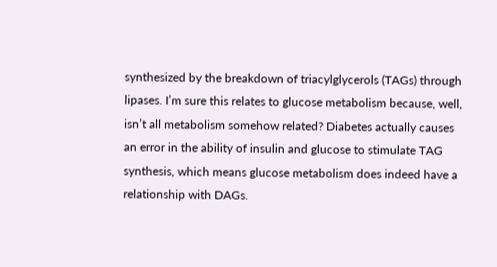synthesized by the breakdown of triacylglycerols (TAGs) through lipases. I’m sure this relates to glucose metabolism because, well, isn’t all metabolism somehow related? Diabetes actually causes an error in the ability of insulin and glucose to stimulate TAG synthesis, which means glucose metabolism does indeed have a relationship with DAGs.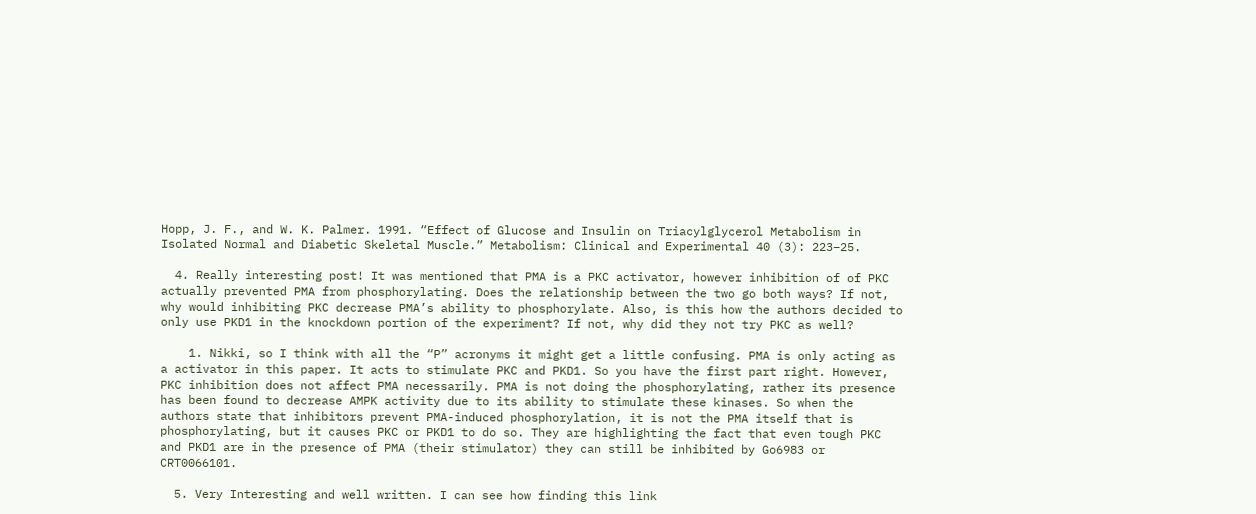Hopp, J. F., and W. K. Palmer. 1991. “Effect of Glucose and Insulin on Triacylglycerol Metabolism in Isolated Normal and Diabetic Skeletal Muscle.” Metabolism: Clinical and Experimental 40 (3): 223–25.

  4. Really interesting post! It was mentioned that PMA is a PKC activator, however inhibition of of PKC actually prevented PMA from phosphorylating. Does the relationship between the two go both ways? If not, why would inhibiting PKC decrease PMA’s ability to phosphorylate. Also, is this how the authors decided to only use PKD1 in the knockdown portion of the experiment? If not, why did they not try PKC as well?

    1. Nikki, so I think with all the “P” acronyms it might get a little confusing. PMA is only acting as a activator in this paper. It acts to stimulate PKC and PKD1. So you have the first part right. However, PKC inhibition does not affect PMA necessarily. PMA is not doing the phosphorylating, rather its presence has been found to decrease AMPK activity due to its ability to stimulate these kinases. So when the authors state that inhibitors prevent PMA-induced phosphorylation, it is not the PMA itself that is phosphorylating, but it causes PKC or PKD1 to do so. They are highlighting the fact that even tough PKC and PKD1 are in the presence of PMA (their stimulator) they can still be inhibited by Go6983 or CRT0066101.

  5. Very Interesting and well written. I can see how finding this link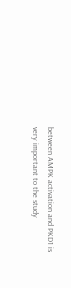between AMPK activation and PKD1 is very important to the study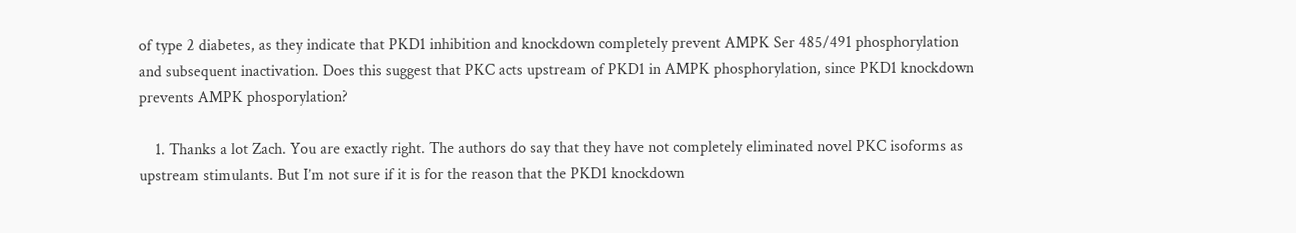of type 2 diabetes, as they indicate that PKD1 inhibition and knockdown completely prevent AMPK Ser 485/491 phosphorylation and subsequent inactivation. Does this suggest that PKC acts upstream of PKD1 in AMPK phosphorylation, since PKD1 knockdown prevents AMPK phosporylation?

    1. Thanks a lot Zach. You are exactly right. The authors do say that they have not completely eliminated novel PKC isoforms as upstream stimulants. But I’m not sure if it is for the reason that the PKD1 knockdown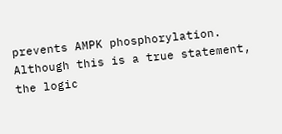prevents AMPK phosphorylation. Although this is a true statement, the logic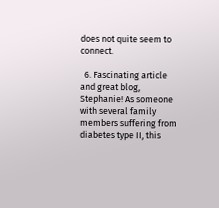does not quite seem to connect.

  6. Fascinating article and great blog, Stephanie! As someone with several family members suffering from diabetes type II, this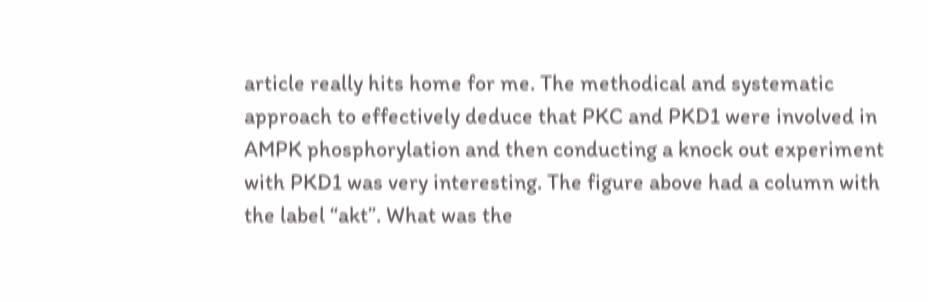article really hits home for me. The methodical and systematic approach to effectively deduce that PKC and PKD1 were involved in AMPK phosphorylation and then conducting a knock out experiment with PKD1 was very interesting. The figure above had a column with the label “akt”. What was the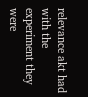relevance akt had with the experiment they were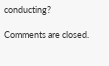conducting?

Comments are closed.